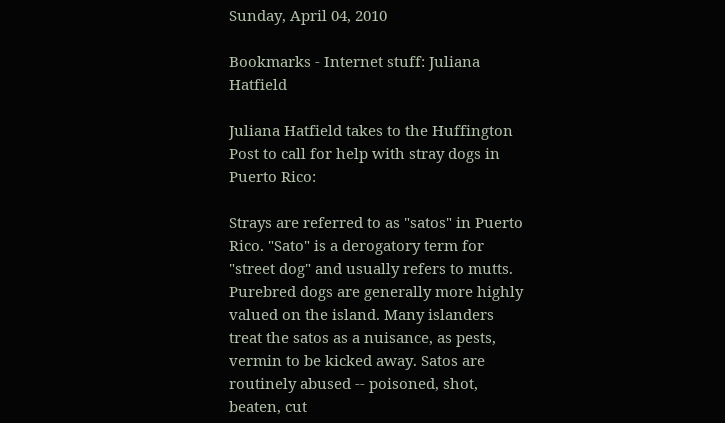Sunday, April 04, 2010

Bookmarks - Internet stuff: Juliana Hatfield

Juliana Hatfield takes to the Huffington Post to call for help with stray dogs in Puerto Rico:

Strays are referred to as "satos" in Puerto Rico. "Sato" is a derogatory term for "street dog" and usually refers to mutts. Purebred dogs are generally more highly valued on the island. Many islanders treat the satos as a nuisance, as pests, vermin to be kicked away. Satos are routinely abused -- poisoned, shot, beaten, cut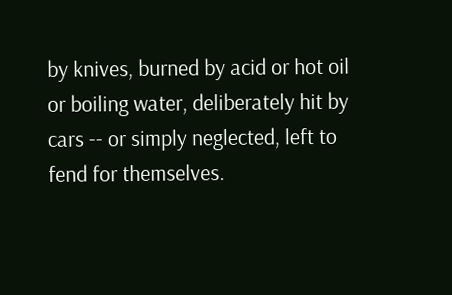by knives, burned by acid or hot oil or boiling water, deliberately hit by cars -- or simply neglected, left to fend for themselves.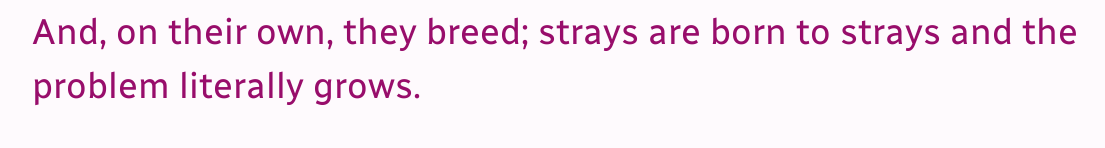And, on their own, they breed; strays are born to strays and the problem literally grows.